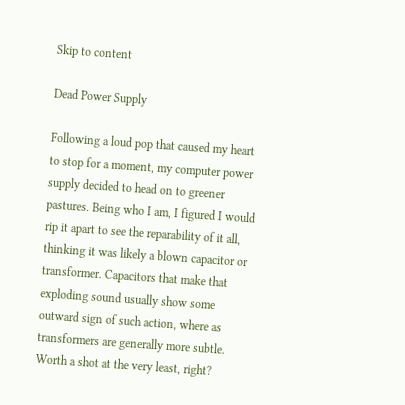Skip to content

Dead Power Supply

Following a loud pop that caused my heart to stop for a moment, my computer power supply decided to head on to greener pastures. Being who I am, I figured I would rip it apart to see the reparability of it all, thinking it was likely a blown capacitor or transformer. Capacitors that make that exploding sound usually show some outward sign of such action, where as transformers are generally more subtle. Worth a shot at the very least, right?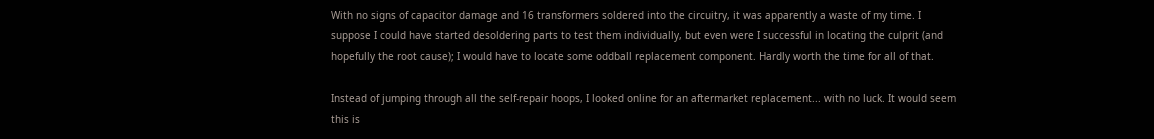With no signs of capacitor damage and 16 transformers soldered into the circuitry, it was apparently a waste of my time. I suppose I could have started desoldering parts to test them individually, but even were I successful in locating the culprit (and hopefully the root cause); I would have to locate some oddball replacement component. Hardly worth the time for all of that.

Instead of jumping through all the self-repair hoops, I looked online for an aftermarket replacement... with no luck. It would seem this is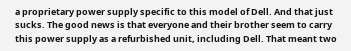a proprietary power supply specific to this model of Dell. And that just sucks. The good news is that everyone and their brother seem to carry this power supply as a refurbished unit, including Dell. That meant two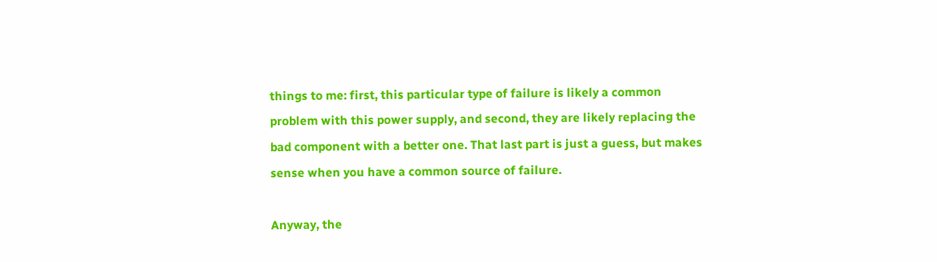things to me: first, this particular type of failure is likely a common problem with this power supply, and second, they are likely replacing the bad component with a better one. That last part is just a guess, but makes sense when you have a common source of failure.

Anyway, the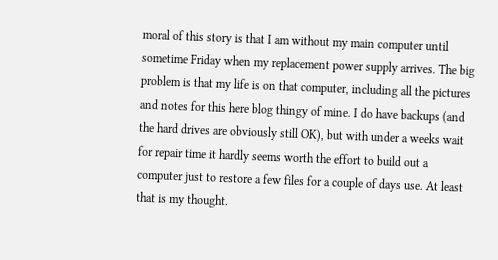moral of this story is that I am without my main computer until sometime Friday when my replacement power supply arrives. The big problem is that my life is on that computer, including all the pictures and notes for this here blog thingy of mine. I do have backups (and the hard drives are obviously still OK), but with under a weeks wait for repair time it hardly seems worth the effort to build out a computer just to restore a few files for a couple of days use. At least that is my thought.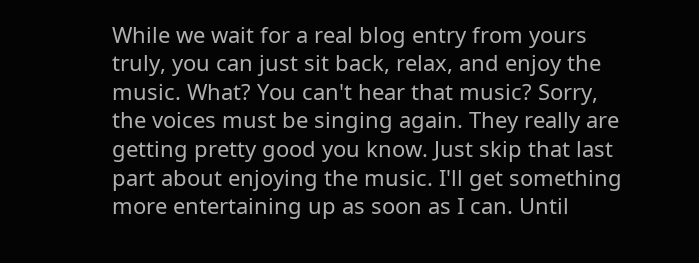While we wait for a real blog entry from yours truly, you can just sit back, relax, and enjoy the music. What? You can't hear that music? Sorry, the voices must be singing again. They really are getting pretty good you know. Just skip that last part about enjoying the music. I'll get something more entertaining up as soon as I can. Until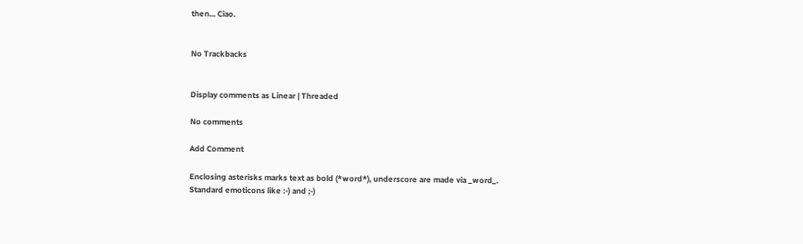then... Ciao.


No Trackbacks


Display comments as Linear | Threaded

No comments

Add Comment

Enclosing asterisks marks text as bold (*word*), underscore are made via _word_.
Standard emoticons like :-) and ;-)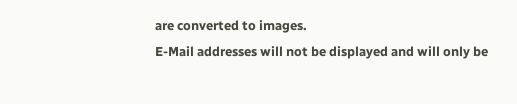are converted to images.
E-Mail addresses will not be displayed and will only be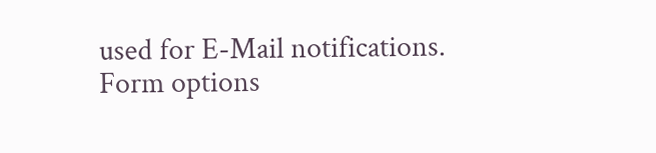used for E-Mail notifications.
Form options